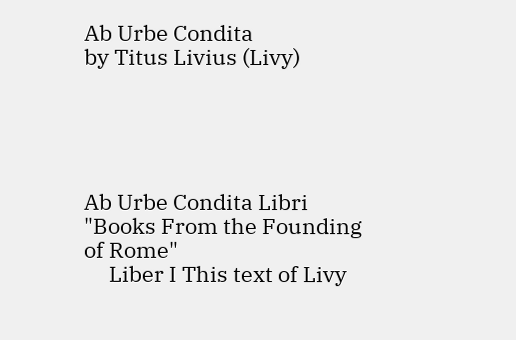Ab Urbe Condita
by Titus Livius (Livy)





Ab Urbe Condita Libri "Books From the Founding of Rome"
     Liber I This text of Livy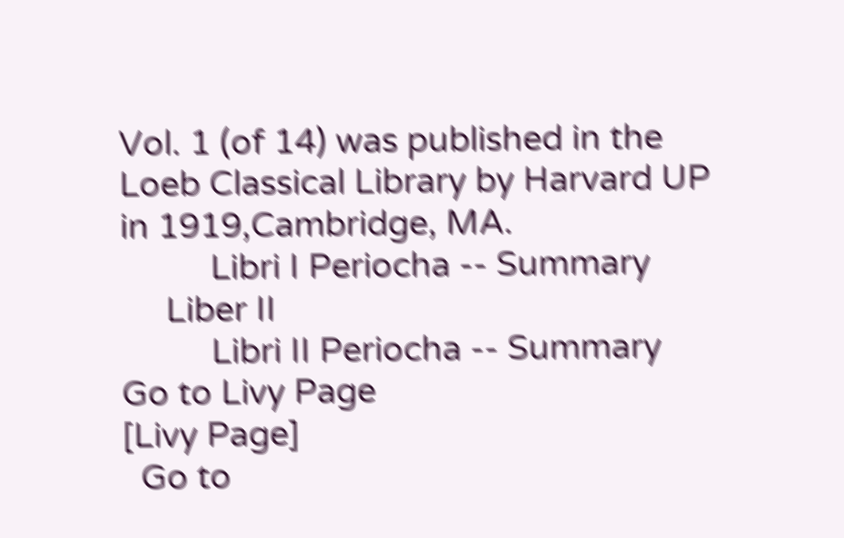Vol. 1 (of 14) was published in the Loeb Classical Library by Harvard UP in 1919,Cambridge, MA.
          Libri I Periocha -- Summary
     Liber II
          Libri II Periocha -- Summary
Go to Livy Page
[Livy Page]
  Go to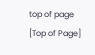top of page
[Top of Page]